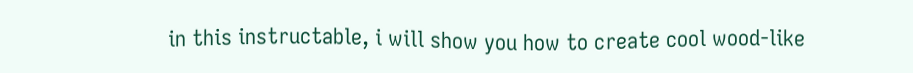in this instructable, i will show you how to create cool wood-like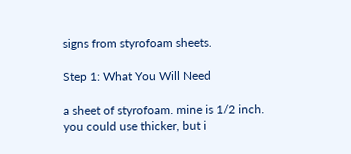signs from styrofoam sheets.

Step 1: What You Will Need

a sheet of styrofoam. mine is 1/2 inch. you could use thicker, but i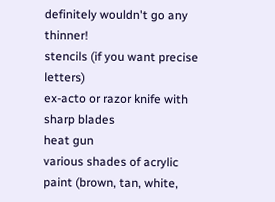definitely wouldn't go any thinner!
stencils (if you want precise letters)
ex-acto or razor knife with sharp blades
heat gun
various shades of acrylic paint (brown, tan, white,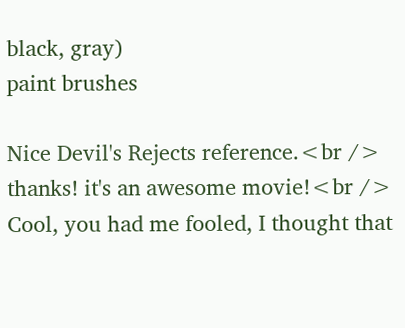black, gray)
paint brushes

Nice Devil's Rejects reference.<br />
thanks! it's an awesome movie!<br />
Cool, you had me fooled, I thought that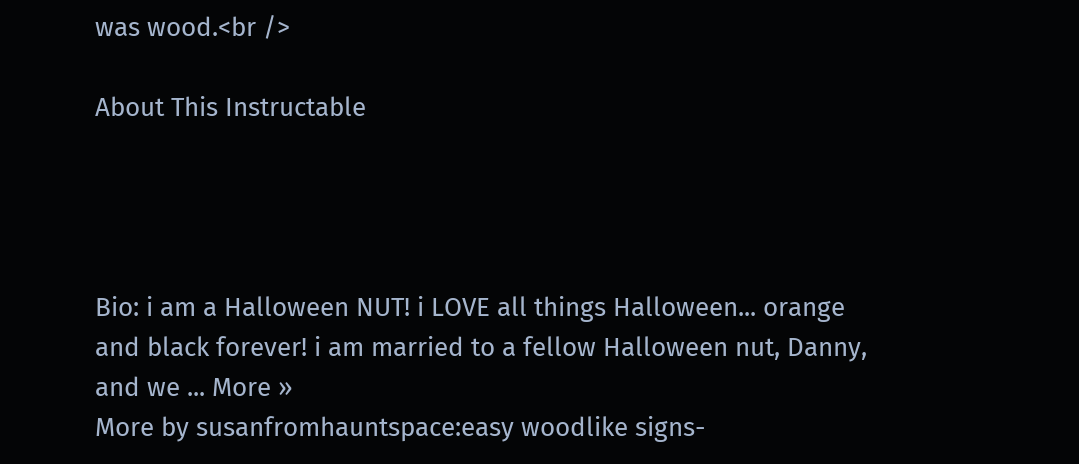was wood.<br />

About This Instructable




Bio: i am a Halloween NUT! i LOVE all things Halloween... orange and black forever! i am married to a fellow Halloween nut, Danny, and we ... More »
More by susanfromhauntspace:easy woodlike signs-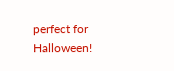perfect for Halloween!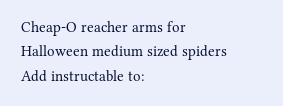Cheap-O reacher arms for Halloween medium sized spiders
Add instructable to: